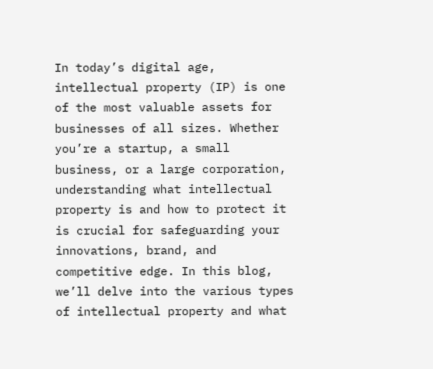In today’s digital age, intellectual property (IP) is one of the most valuable assets for businesses of all sizes. Whether you’re a startup, a small business, or a large corporation, understanding what intellectual property is and how to protect it is crucial for safeguarding your innovations, brand, and competitive edge. In this blog, we’ll delve into the various types of intellectual property and what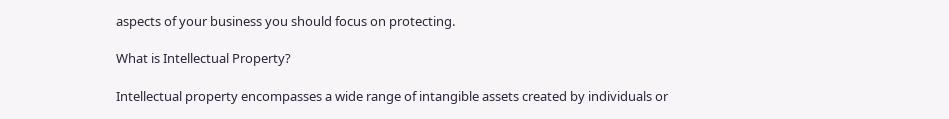aspects of your business you should focus on protecting.

What is Intellectual Property?

Intellectual property encompasses a wide range of intangible assets created by individuals or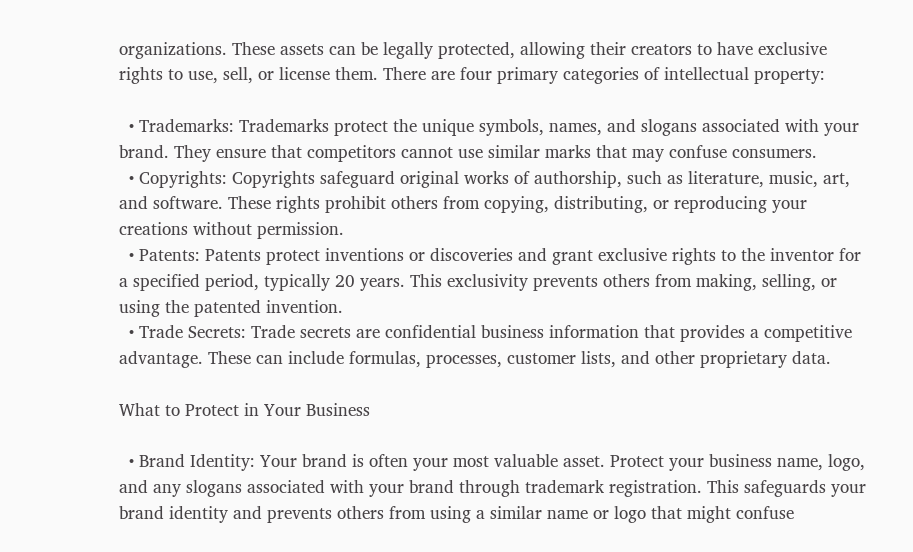organizations. These assets can be legally protected, allowing their creators to have exclusive rights to use, sell, or license them. There are four primary categories of intellectual property:

  • Trademarks: Trademarks protect the unique symbols, names, and slogans associated with your brand. They ensure that competitors cannot use similar marks that may confuse consumers.
  • Copyrights: Copyrights safeguard original works of authorship, such as literature, music, art, and software. These rights prohibit others from copying, distributing, or reproducing your creations without permission.
  • Patents: Patents protect inventions or discoveries and grant exclusive rights to the inventor for a specified period, typically 20 years. This exclusivity prevents others from making, selling, or using the patented invention.
  • Trade Secrets: Trade secrets are confidential business information that provides a competitive advantage. These can include formulas, processes, customer lists, and other proprietary data.

What to Protect in Your Business

  • Brand Identity: Your brand is often your most valuable asset. Protect your business name, logo, and any slogans associated with your brand through trademark registration. This safeguards your brand identity and prevents others from using a similar name or logo that might confuse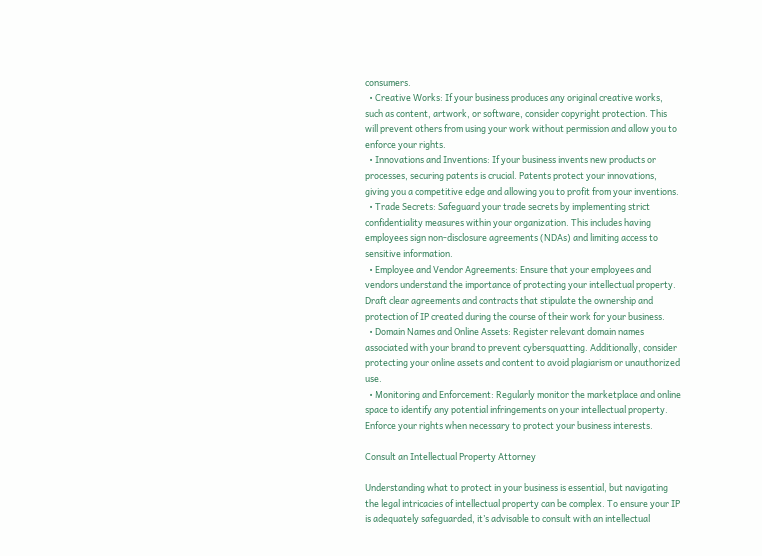consumers.
  • Creative Works: If your business produces any original creative works, such as content, artwork, or software, consider copyright protection. This will prevent others from using your work without permission and allow you to enforce your rights.
  • Innovations and Inventions: If your business invents new products or processes, securing patents is crucial. Patents protect your innovations, giving you a competitive edge and allowing you to profit from your inventions.
  • Trade Secrets: Safeguard your trade secrets by implementing strict confidentiality measures within your organization. This includes having employees sign non-disclosure agreements (NDAs) and limiting access to sensitive information.
  • Employee and Vendor Agreements: Ensure that your employees and vendors understand the importance of protecting your intellectual property. Draft clear agreements and contracts that stipulate the ownership and protection of IP created during the course of their work for your business.
  • Domain Names and Online Assets: Register relevant domain names associated with your brand to prevent cybersquatting. Additionally, consider protecting your online assets and content to avoid plagiarism or unauthorized use.
  • Monitoring and Enforcement: Regularly monitor the marketplace and online space to identify any potential infringements on your intellectual property. Enforce your rights when necessary to protect your business interests.

Consult an Intellectual Property Attorney

Understanding what to protect in your business is essential, but navigating the legal intricacies of intellectual property can be complex. To ensure your IP is adequately safeguarded, it’s advisable to consult with an intellectual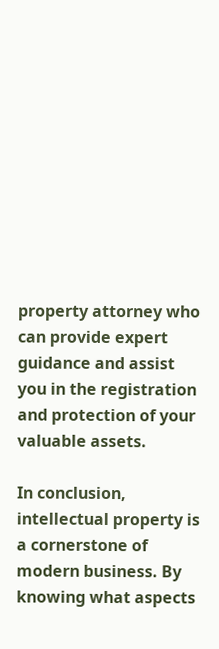property attorney who can provide expert guidance and assist you in the registration and protection of your valuable assets.

In conclusion, intellectual property is a cornerstone of modern business. By knowing what aspects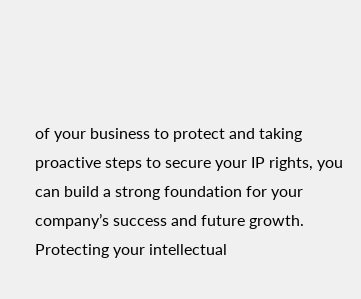of your business to protect and taking proactive steps to secure your IP rights, you can build a strong foundation for your company’s success and future growth. Protecting your intellectual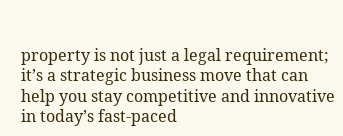property is not just a legal requirement; it’s a strategic business move that can help you stay competitive and innovative in today’s fast-paced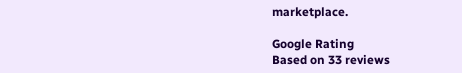marketplace.

Google Rating
Based on 33 reviews